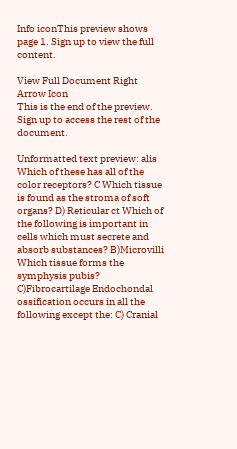Info iconThis preview shows page 1. Sign up to view the full content.

View Full Document Right Arrow Icon
This is the end of the preview. Sign up to access the rest of the document.

Unformatted text preview: alis Which of these has all of the color receptors? C Which tissue is found as the stroma of soft organs? D) Reticular ct Which of the following is important in cells which must secrete and absorb substances? B)Microvilli Which tissue forms the symphysis pubis? C)Fibrocartilage Endochondal ossification occurs in all the following except the: C) Cranial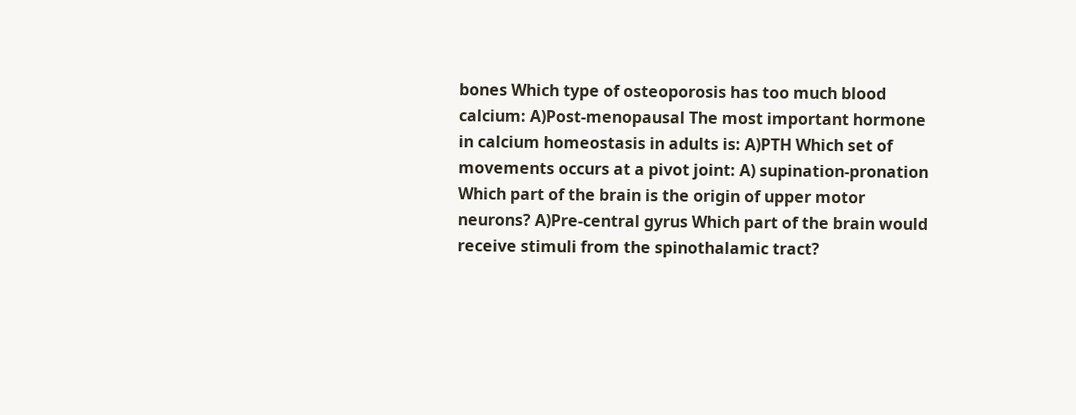bones Which type of osteoporosis has too much blood calcium: A)Post-menopausal The most important hormone in calcium homeostasis in adults is: A)PTH Which set of movements occurs at a pivot joint: A) supination-pronation Which part of the brain is the origin of upper motor neurons? A)Pre-central gyrus Which part of the brain would receive stimuli from the spinothalamic tract?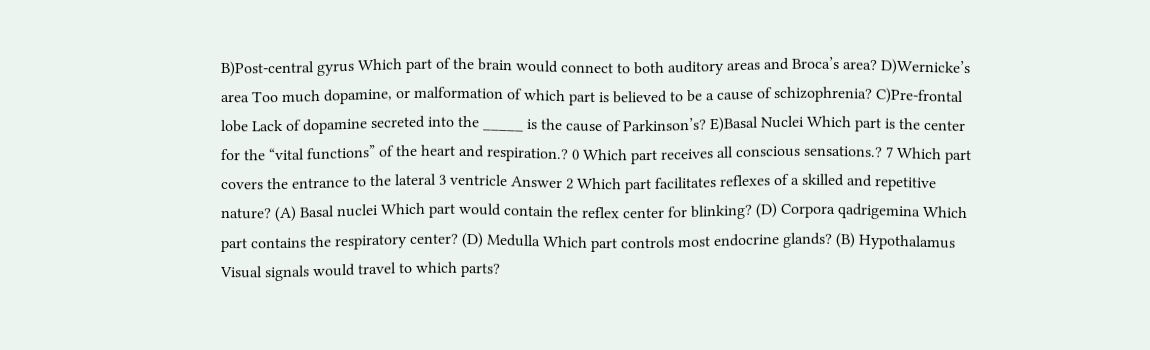B)Post-central gyrus Which part of the brain would connect to both auditory areas and Broca’s area? D)Wernicke’s area Too much dopamine, or malformation of which part is believed to be a cause of schizophrenia? C)Pre-frontal lobe Lack of dopamine secreted into the _____ is the cause of Parkinson’s? E)Basal Nuclei Which part is the center for the “vital functions” of the heart and respiration.? 0 Which part receives all conscious sensations.? 7 Which part covers the entrance to the lateral 3 ventricle Answer 2 Which part facilitates reflexes of a skilled and repetitive nature? (A) Basal nuclei Which part would contain the reflex center for blinking? (D) Corpora qadrigemina Which part contains the respiratory center? (D) Medulla Which part controls most endocrine glands? (B) Hypothalamus Visual signals would travel to which parts?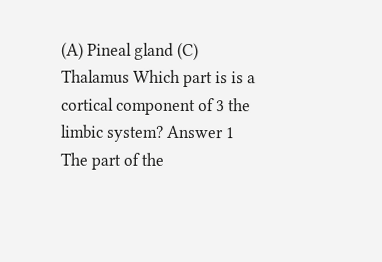(A) Pineal gland (C) Thalamus Which part is is a cortical component of 3 the limbic system? Answer 1 The part of the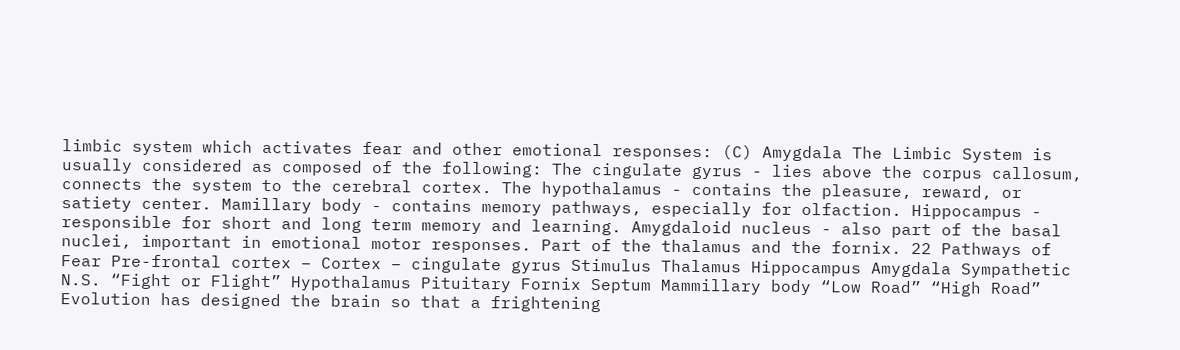limbic system which activates fear and other emotional responses: (C) Amygdala The Limbic System is usually considered as composed of the following: The cingulate gyrus - lies above the corpus callosum, connects the system to the cerebral cortex. The hypothalamus - contains the pleasure, reward, or satiety center. Mamillary body - contains memory pathways, especially for olfaction. Hippocampus - responsible for short and long term memory and learning. Amygdaloid nucleus - also part of the basal nuclei, important in emotional motor responses. Part of the thalamus and the fornix. 22 Pathways of Fear Pre-frontal cortex – Cortex – cingulate gyrus Stimulus Thalamus Hippocampus Amygdala Sympathetic N.S. “Fight or Flight” Hypothalamus Pituitary Fornix Septum Mammillary body “Low Road” “High Road” Evolution has designed the brain so that a frightening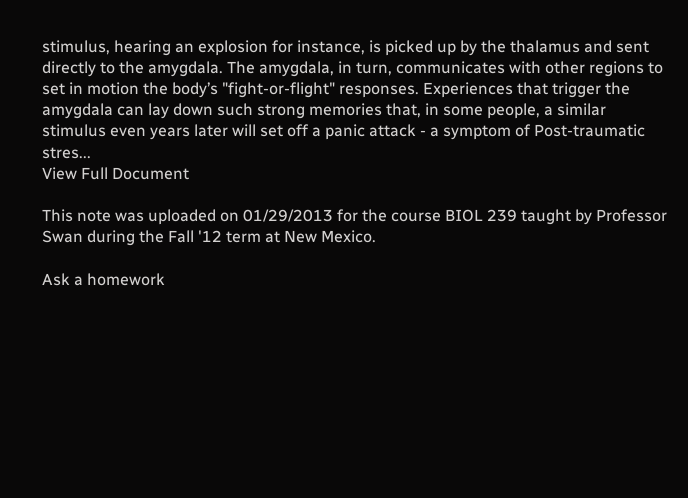stimulus, hearing an explosion for instance, is picked up by the thalamus and sent directly to the amygdala. The amygdala, in turn, communicates with other regions to set in motion the body’s "fight-or-flight" responses. Experiences that trigger the amygdala can lay down such strong memories that, in some people, a similar stimulus even years later will set off a panic attack - a symptom of Post-traumatic stres...
View Full Document

This note was uploaded on 01/29/2013 for the course BIOL 239 taught by Professor Swan during the Fall '12 term at New Mexico.

Ask a homework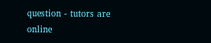question - tutors are online